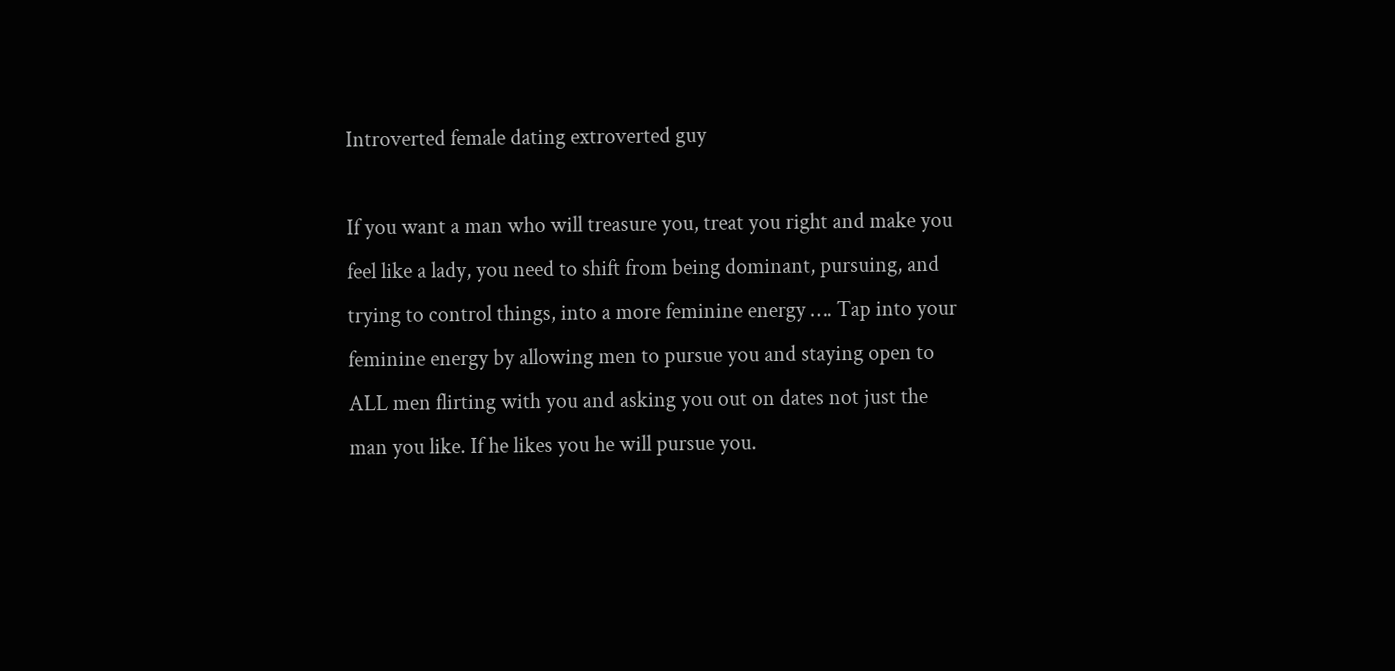Introverted female dating extroverted guy

If you want a man who will treasure you, treat you right and make you feel like a lady, you need to shift from being dominant, pursuing, and trying to control things, into a more feminine energy …. Tap into your feminine energy by allowing men to pursue you and staying open to ALL men flirting with you and asking you out on dates not just the man you like. If he likes you he will pursue you.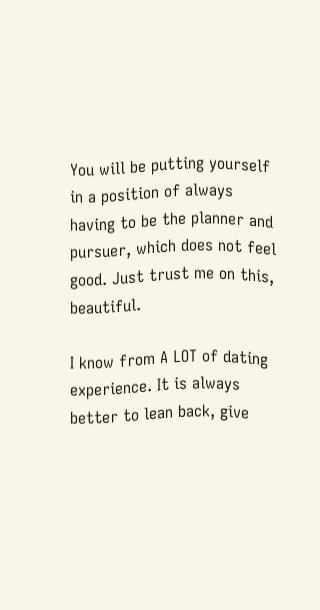You will be putting yourself in a position of always having to be the planner and pursuer, which does not feel good. Just trust me on this, beautiful.

I know from A LOT of dating experience. It is always better to lean back, give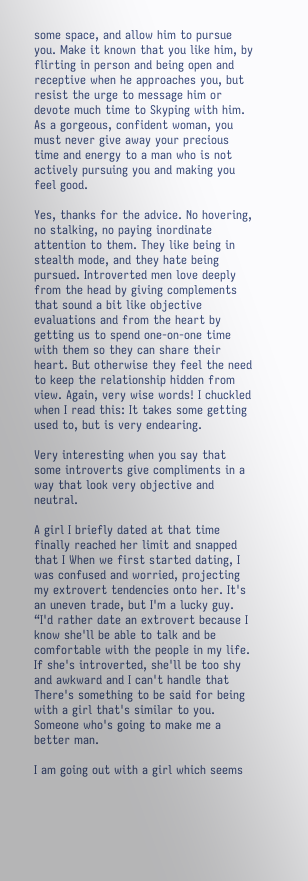some space, and allow him to pursue you. Make it known that you like him, by flirting in person and being open and receptive when he approaches you, but resist the urge to message him or devote much time to Skyping with him. As a gorgeous, confident woman, you must never give away your precious time and energy to a man who is not actively pursuing you and making you feel good.

Yes, thanks for the advice. No hovering, no stalking, no paying inordinate attention to them. They like being in stealth mode, and they hate being pursued. Introverted men love deeply from the head by giving complements that sound a bit like objective evaluations and from the heart by getting us to spend one-on-one time with them so they can share their heart. But otherwise they feel the need to keep the relationship hidden from view. Again, very wise words! I chuckled when I read this: It takes some getting used to, but is very endearing.

Very interesting when you say that some introverts give compliments in a way that look very objective and neutral.

A girl I briefly dated at that time finally reached her limit and snapped that I When we first started dating, I was confused and worried, projecting my extrovert tendencies onto her. It's an uneven trade, but I'm a lucky guy. “I'd rather date an extrovert because I know she'll be able to talk and be comfortable with the people in my life. If she's introverted, she'll be too shy and awkward and I can't handle that There's something to be said for being with a girl that's similar to you. Someone who's going to make me a better man.

I am going out with a girl which seems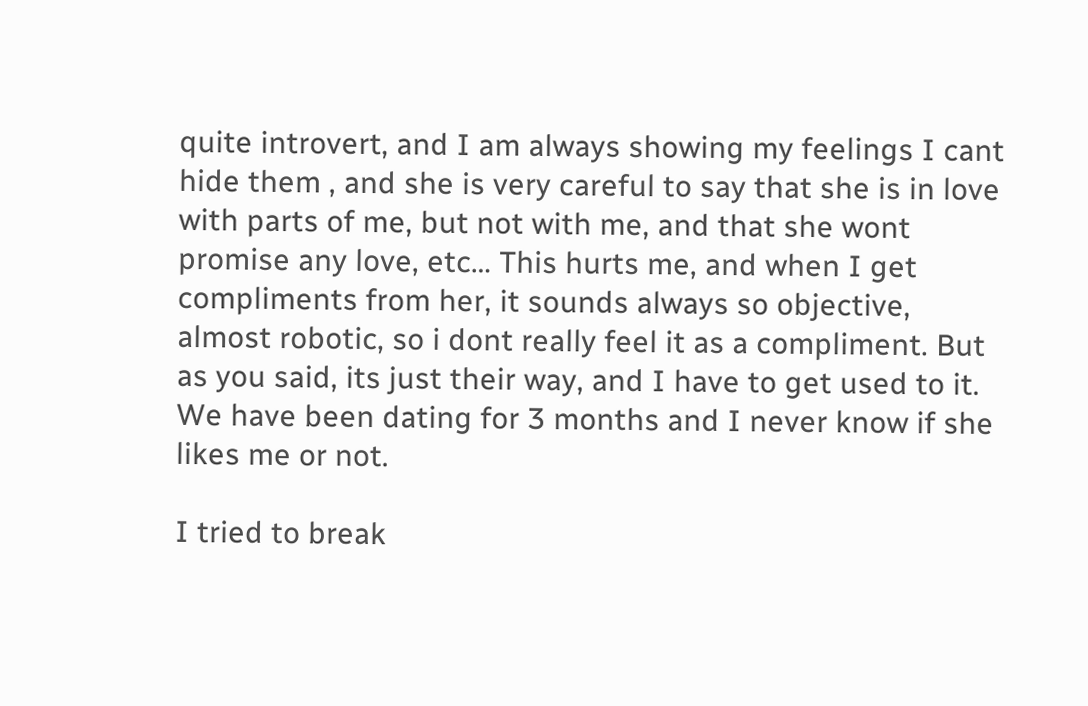quite introvert, and I am always showing my feelings I cant hide them , and she is very careful to say that she is in love with parts of me, but not with me, and that she wont promise any love, etc… This hurts me, and when I get compliments from her, it sounds always so objective, almost robotic, so i dont really feel it as a compliment. But as you said, its just their way, and I have to get used to it. We have been dating for 3 months and I never know if she likes me or not.

I tried to break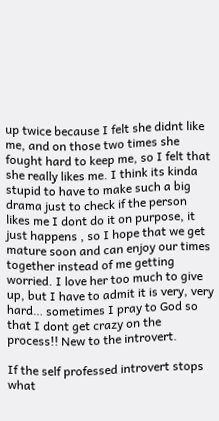up twice because I felt she didnt like me, and on those two times she fought hard to keep me, so I felt that she really likes me. I think its kinda stupid to have to make such a big drama just to check if the person likes me I dont do it on purpose, it just happens , so I hope that we get mature soon and can enjoy our times together instead of me getting worried. I love her too much to give up, but I have to admit it is very, very hard… sometimes I pray to God so that I dont get crazy on the process!! New to the introvert.

If the self professed introvert stops what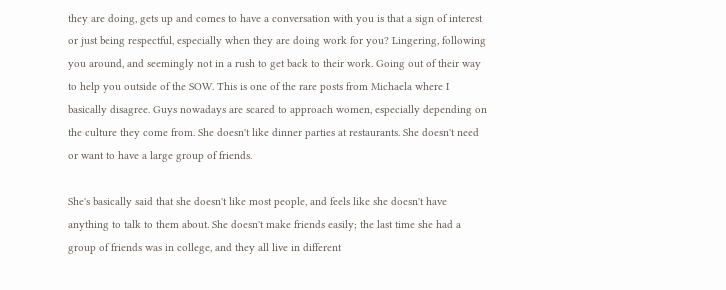they are doing, gets up and comes to have a conversation with you is that a sign of interest or just being respectful, especially when they are doing work for you? Lingering, following you around, and seemingly not in a rush to get back to their work. Going out of their way to help you outside of the SOW. This is one of the rare posts from Michaela where I basically disagree. Guys nowadays are scared to approach women, especially depending on the culture they come from. She doesn't like dinner parties at restaurants. She doesn't need or want to have a large group of friends.

She's basically said that she doesn't like most people, and feels like she doesn't have anything to talk to them about. She doesn't make friends easily; the last time she had a group of friends was in college, and they all live in different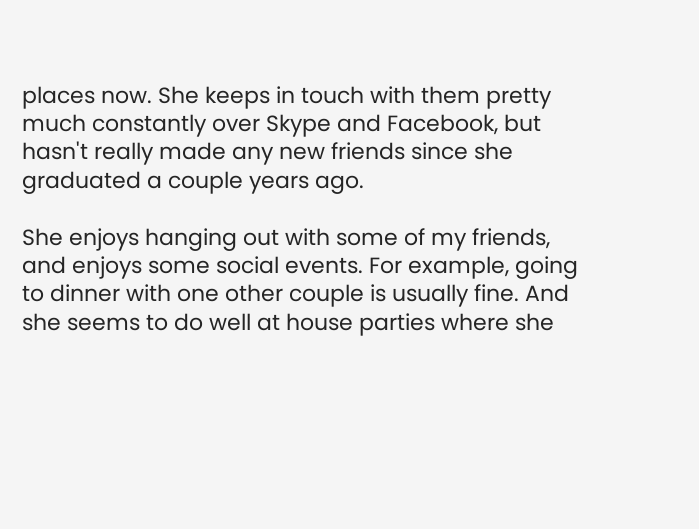places now. She keeps in touch with them pretty much constantly over Skype and Facebook, but hasn't really made any new friends since she graduated a couple years ago.

She enjoys hanging out with some of my friends, and enjoys some social events. For example, going to dinner with one other couple is usually fine. And she seems to do well at house parties where she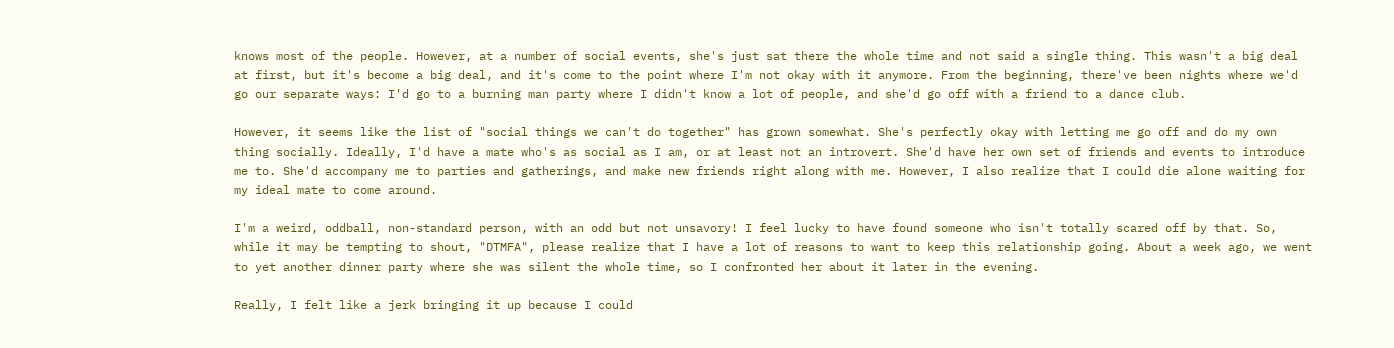knows most of the people. However, at a number of social events, she's just sat there the whole time and not said a single thing. This wasn't a big deal at first, but it's become a big deal, and it's come to the point where I'm not okay with it anymore. From the beginning, there've been nights where we'd go our separate ways: I'd go to a burning man party where I didn't know a lot of people, and she'd go off with a friend to a dance club.

However, it seems like the list of "social things we can't do together" has grown somewhat. She's perfectly okay with letting me go off and do my own thing socially. Ideally, I'd have a mate who's as social as I am, or at least not an introvert. She'd have her own set of friends and events to introduce me to. She'd accompany me to parties and gatherings, and make new friends right along with me. However, I also realize that I could die alone waiting for my ideal mate to come around.

I'm a weird, oddball, non-standard person, with an odd but not unsavory! I feel lucky to have found someone who isn't totally scared off by that. So, while it may be tempting to shout, "DTMFA", please realize that I have a lot of reasons to want to keep this relationship going. About a week ago, we went to yet another dinner party where she was silent the whole time, so I confronted her about it later in the evening.

Really, I felt like a jerk bringing it up because I could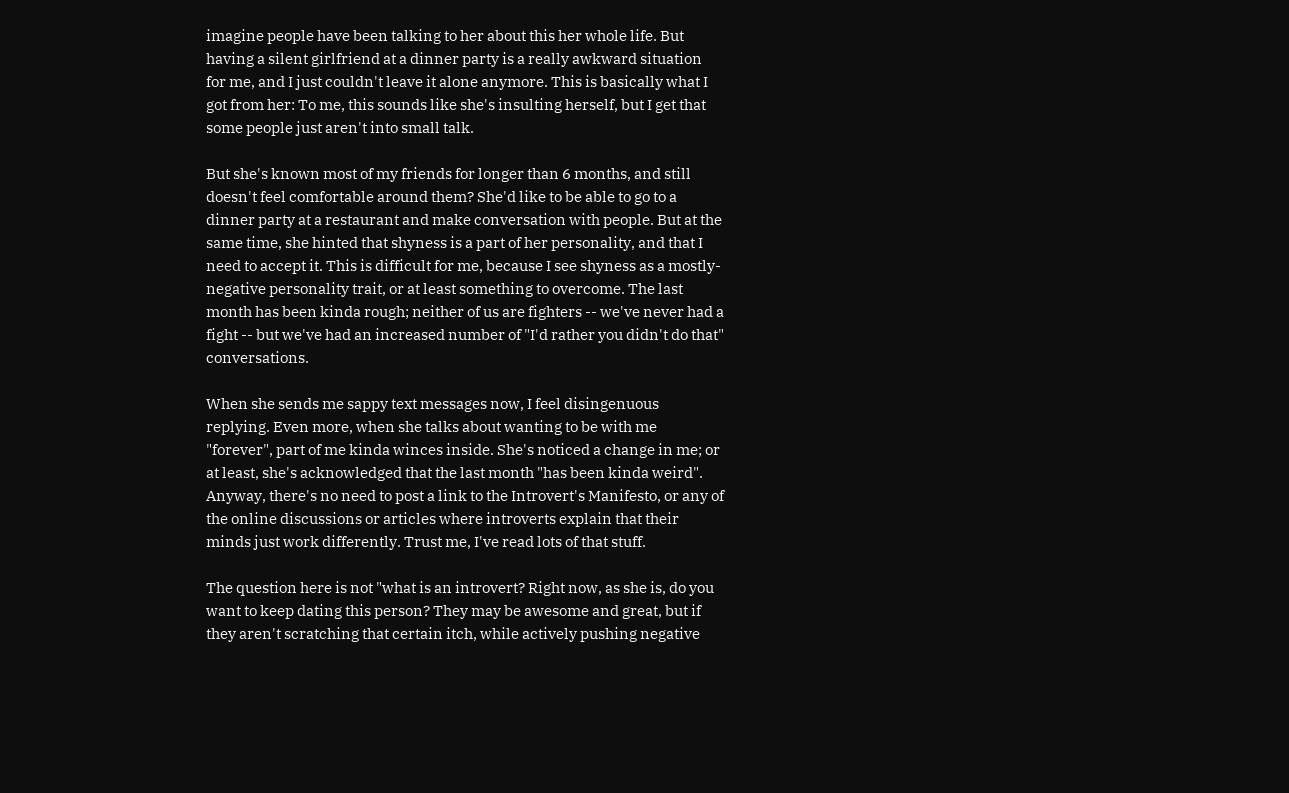imagine people have been talking to her about this her whole life. But having a silent girlfriend at a dinner party is a really awkward situation for me, and I just couldn't leave it alone anymore. This is basically what I got from her: To me, this sounds like she's insulting herself, but I get that some people just aren't into small talk.

But she's known most of my friends for longer than 6 months, and still doesn't feel comfortable around them? She'd like to be able to go to a dinner party at a restaurant and make conversation with people. But at the same time, she hinted that shyness is a part of her personality, and that I need to accept it. This is difficult for me, because I see shyness as a mostly-negative personality trait, or at least something to overcome. The last month has been kinda rough; neither of us are fighters -- we've never had a fight -- but we've had an increased number of "I'd rather you didn't do that" conversations.

When she sends me sappy text messages now, I feel disingenuous replying. Even more, when she talks about wanting to be with me "forever", part of me kinda winces inside. She's noticed a change in me; or at least, she's acknowledged that the last month "has been kinda weird". Anyway, there's no need to post a link to the Introvert's Manifesto, or any of the online discussions or articles where introverts explain that their minds just work differently. Trust me, I've read lots of that stuff.

The question here is not "what is an introvert? Right now, as she is, do you want to keep dating this person? They may be awesome and great, but if they aren't scratching that certain itch, while actively pushing negative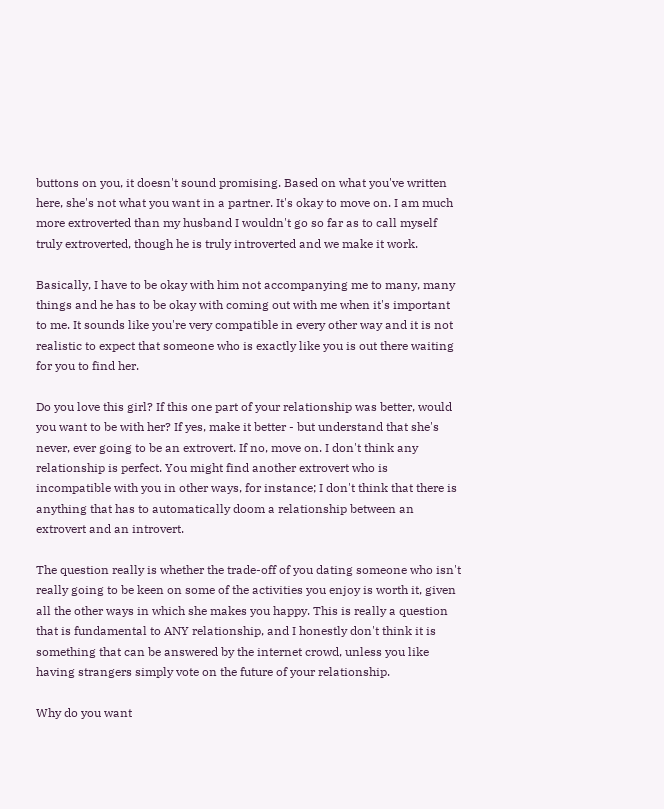buttons on you, it doesn't sound promising. Based on what you've written here, she's not what you want in a partner. It's okay to move on. I am much more extroverted than my husband I wouldn't go so far as to call myself truly extroverted, though he is truly introverted and we make it work.

Basically, I have to be okay with him not accompanying me to many, many things and he has to be okay with coming out with me when it's important to me. It sounds like you're very compatible in every other way and it is not realistic to expect that someone who is exactly like you is out there waiting for you to find her.

Do you love this girl? If this one part of your relationship was better, would you want to be with her? If yes, make it better - but understand that she's never, ever going to be an extrovert. If no, move on. I don't think any relationship is perfect. You might find another extrovert who is incompatible with you in other ways, for instance; I don't think that there is anything that has to automatically doom a relationship between an extrovert and an introvert.

The question really is whether the trade-off of you dating someone who isn't really going to be keen on some of the activities you enjoy is worth it, given all the other ways in which she makes you happy. This is really a question that is fundamental to ANY relationship, and I honestly don't think it is something that can be answered by the internet crowd, unless you like having strangers simply vote on the future of your relationship.

Why do you want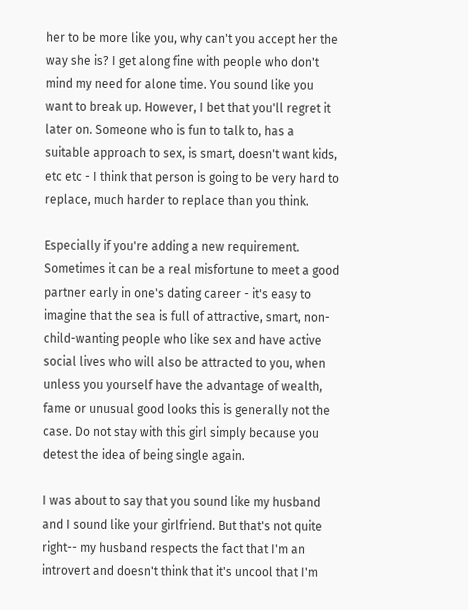her to be more like you, why can't you accept her the way she is? I get along fine with people who don't mind my need for alone time. You sound like you want to break up. However, I bet that you'll regret it later on. Someone who is fun to talk to, has a suitable approach to sex, is smart, doesn't want kids, etc etc - I think that person is going to be very hard to replace, much harder to replace than you think.

Especially if you're adding a new requirement. Sometimes it can be a real misfortune to meet a good partner early in one's dating career - it's easy to imagine that the sea is full of attractive, smart, non-child-wanting people who like sex and have active social lives who will also be attracted to you, when unless you yourself have the advantage of wealth, fame or unusual good looks this is generally not the case. Do not stay with this girl simply because you detest the idea of being single again.

I was about to say that you sound like my husband and I sound like your girlfriend. But that's not quite right-- my husband respects the fact that I'm an introvert and doesn't think that it's uncool that I'm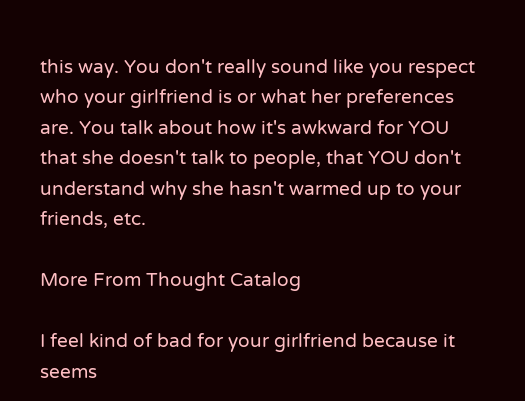this way. You don't really sound like you respect who your girlfriend is or what her preferences are. You talk about how it's awkward for YOU that she doesn't talk to people, that YOU don't understand why she hasn't warmed up to your friends, etc.

More From Thought Catalog

I feel kind of bad for your girlfriend because it seems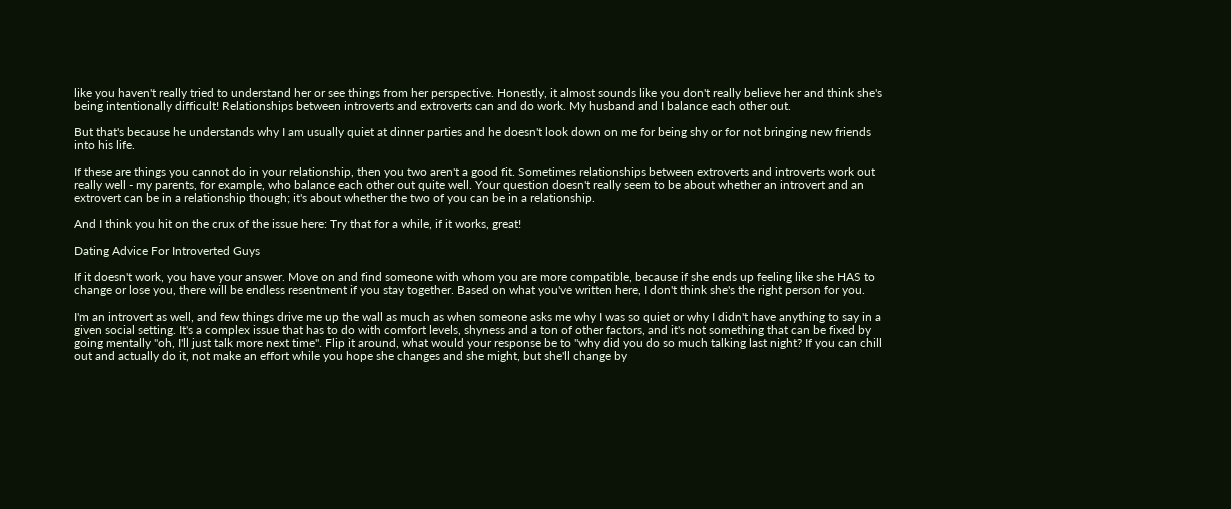like you haven't really tried to understand her or see things from her perspective. Honestly, it almost sounds like you don't really believe her and think she's being intentionally difficult! Relationships between introverts and extroverts can and do work. My husband and I balance each other out.

But that's because he understands why I am usually quiet at dinner parties and he doesn't look down on me for being shy or for not bringing new friends into his life.

If these are things you cannot do in your relationship, then you two aren't a good fit. Sometimes relationships between extroverts and introverts work out really well - my parents, for example, who balance each other out quite well. Your question doesn't really seem to be about whether an introvert and an extrovert can be in a relationship though; it's about whether the two of you can be in a relationship.

And I think you hit on the crux of the issue here: Try that for a while, if it works, great!

Dating Advice For Introverted Guys

If it doesn't work, you have your answer. Move on and find someone with whom you are more compatible, because if she ends up feeling like she HAS to change or lose you, there will be endless resentment if you stay together. Based on what you've written here, I don't think she's the right person for you.

I'm an introvert as well, and few things drive me up the wall as much as when someone asks me why I was so quiet or why I didn't have anything to say in a given social setting. It's a complex issue that has to do with comfort levels, shyness and a ton of other factors, and it's not something that can be fixed by going mentally "oh, I'll just talk more next time". Flip it around, what would your response be to "why did you do so much talking last night? If you can chill out and actually do it, not make an effort while you hope she changes and she might, but she'll change by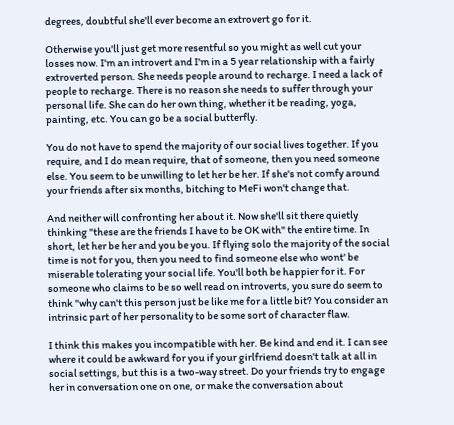degrees, doubtful she'll ever become an extrovert go for it.

Otherwise you'll just get more resentful so you might as well cut your losses now. I'm an introvert and I'm in a 5 year relationship with a fairly extroverted person. She needs people around to recharge. I need a lack of people to recharge. There is no reason she needs to suffer through your personal life. She can do her own thing, whether it be reading, yoga, painting, etc. You can go be a social butterfly.

You do not have to spend the majority of our social lives together. If you require, and I do mean require, that of someone, then you need someone else. You seem to be unwilling to let her be her. If she's not comfy around your friends after six months, bitching to MeFi won't change that.

And neither will confronting her about it. Now she'll sit there quietly thinking "these are the friends I have to be OK with" the entire time. In short, let her be her and you be you. If flying solo the majority of the social time is not for you, then you need to find someone else who wont' be miserable tolerating your social life. You'll both be happier for it. For someone who claims to be so well read on introverts, you sure do seem to think "why can't this person just be like me for a little bit? You consider an intrinsic part of her personality to be some sort of character flaw.

I think this makes you incompatible with her. Be kind and end it. I can see where it could be awkward for you if your girlfriend doesn't talk at all in social settings, but this is a two-way street. Do your friends try to engage her in conversation one on one, or make the conversation about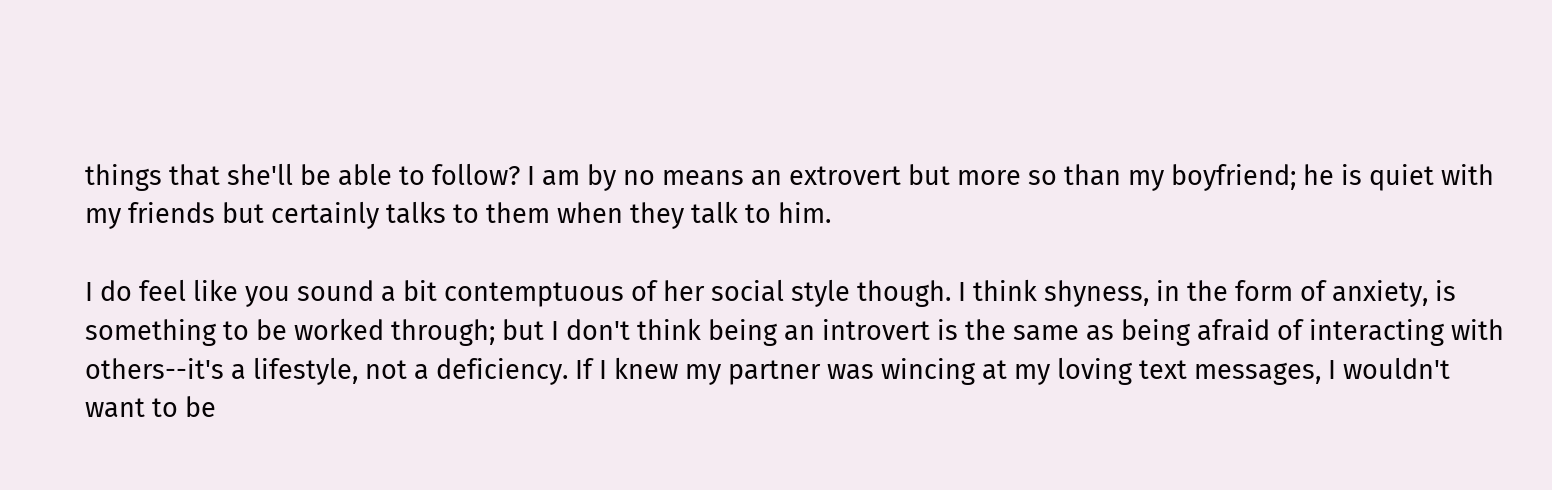things that she'll be able to follow? I am by no means an extrovert but more so than my boyfriend; he is quiet with my friends but certainly talks to them when they talk to him.

I do feel like you sound a bit contemptuous of her social style though. I think shyness, in the form of anxiety, is something to be worked through; but I don't think being an introvert is the same as being afraid of interacting with others--it's a lifestyle, not a deficiency. If I knew my partner was wincing at my loving text messages, I wouldn't want to be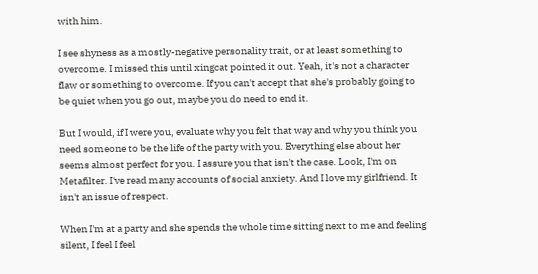with him.

I see shyness as a mostly-negative personality trait, or at least something to overcome. I missed this until xingcat pointed it out. Yeah, it's not a character flaw or something to overcome. If you can't accept that she's probably going to be quiet when you go out, maybe you do need to end it.

But I would, if I were you, evaluate why you felt that way and why you think you need someone to be the life of the party with you. Everything else about her seems almost perfect for you. I assure you that isn't the case. Look, I'm on Metafilter. I've read many accounts of social anxiety. And I love my girlfriend. It isn't an issue of respect.

When I'm at a party and she spends the whole time sitting next to me and feeling silent, I feel I feel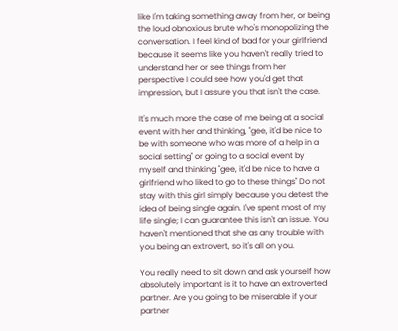like I'm taking something away from her, or being the loud obnoxious brute who's monopolizing the conversation. I feel kind of bad for your girlfriend because it seems like you haven't really tried to understand her or see things from her perspective I could see how you'd get that impression, but I assure you that isn't the case.

It's much more the case of me being at a social event with her and thinking, "gee, it'd be nice to be with someone who was more of a help in a social setting" or going to a social event by myself and thinking "gee, it'd be nice to have a girlfriend who liked to go to these things" Do not stay with this girl simply because you detest the idea of being single again. I've spent most of my life single; I can guarantee this isn't an issue. You haven't mentioned that she as any trouble with you being an extrovert, so it's all on you.

You really need to sit down and ask yourself how absolutely important is it to have an extroverted partner. Are you going to be miserable if your partner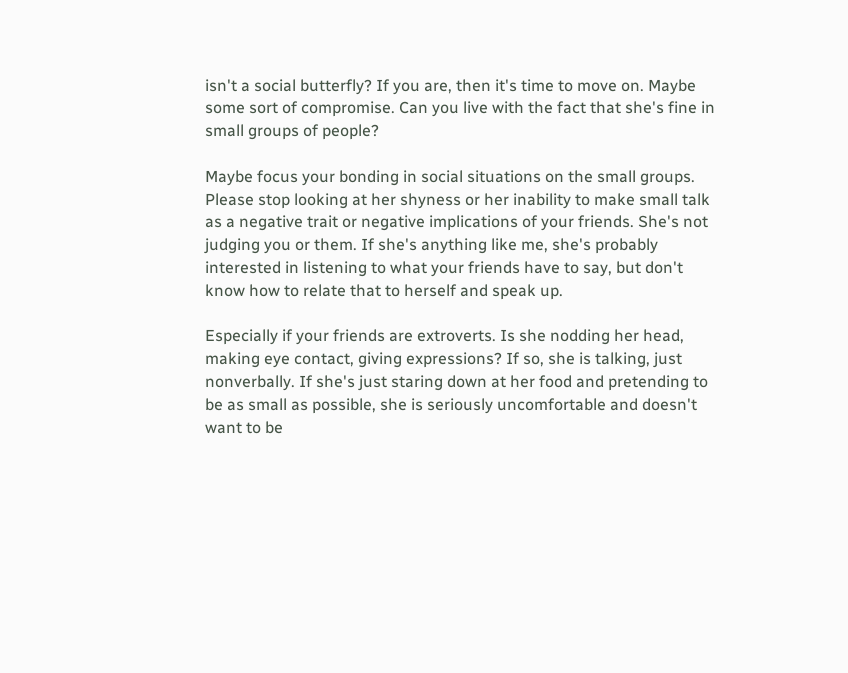isn't a social butterfly? If you are, then it's time to move on. Maybe some sort of compromise. Can you live with the fact that she's fine in small groups of people?

Maybe focus your bonding in social situations on the small groups. Please stop looking at her shyness or her inability to make small talk as a negative trait or negative implications of your friends. She's not judging you or them. If she's anything like me, she's probably interested in listening to what your friends have to say, but don't know how to relate that to herself and speak up.

Especially if your friends are extroverts. Is she nodding her head, making eye contact, giving expressions? If so, she is talking, just nonverbally. If she's just staring down at her food and pretending to be as small as possible, she is seriously uncomfortable and doesn't want to be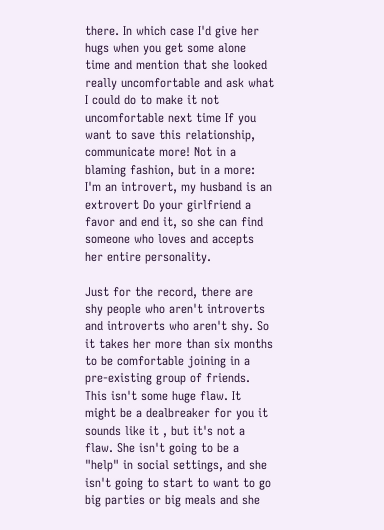there. In which case I'd give her hugs when you get some alone time and mention that she looked really uncomfortable and ask what I could do to make it not uncomfortable next time If you want to save this relationship, communicate more! Not in a blaming fashion, but in a more: I'm an introvert, my husband is an extrovert Do your girlfriend a favor and end it, so she can find someone who loves and accepts her entire personality.

Just for the record, there are shy people who aren't introverts and introverts who aren't shy. So it takes her more than six months to be comfortable joining in a pre-existing group of friends. This isn't some huge flaw. It might be a dealbreaker for you it sounds like it , but it's not a flaw. She isn't going to be a "help" in social settings, and she isn't going to start to want to go big parties or big meals and she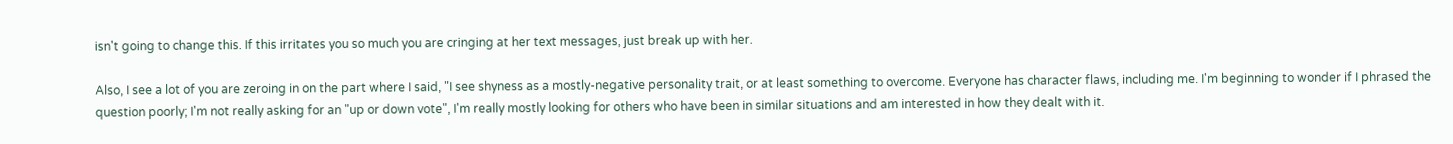isn't going to change this. If this irritates you so much you are cringing at her text messages, just break up with her.

Also, I see a lot of you are zeroing in on the part where I said, "I see shyness as a mostly-negative personality trait, or at least something to overcome. Everyone has character flaws, including me. I'm beginning to wonder if I phrased the question poorly; I'm not really asking for an "up or down vote", I'm really mostly looking for others who have been in similar situations and am interested in how they dealt with it.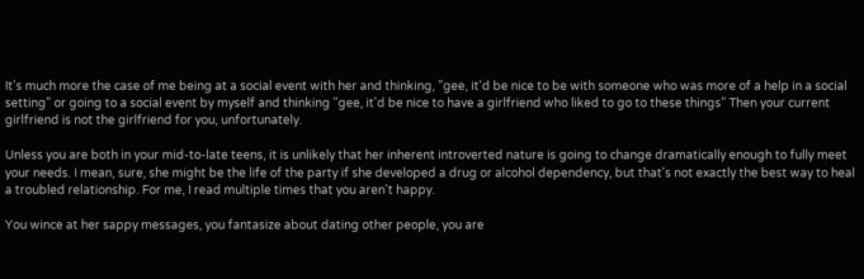It's much more the case of me being at a social event with her and thinking, "gee, it'd be nice to be with someone who was more of a help in a social setting" or going to a social event by myself and thinking "gee, it'd be nice to have a girlfriend who liked to go to these things" Then your current girlfriend is not the girlfriend for you, unfortunately.

Unless you are both in your mid-to-late teens, it is unlikely that her inherent introverted nature is going to change dramatically enough to fully meet your needs. I mean, sure, she might be the life of the party if she developed a drug or alcohol dependency, but that's not exactly the best way to heal a troubled relationship. For me, I read multiple times that you aren't happy.

You wince at her sappy messages, you fantasize about dating other people, you are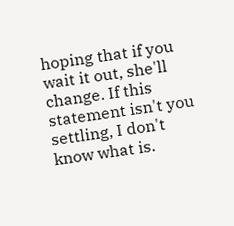hoping that if you wait it out, she'll change. If this statement isn't you settling, I don't know what is.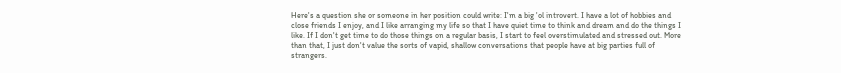Here's a question she or someone in her position could write: I'm a big 'ol introvert. I have a lot of hobbies and close friends I enjoy, and I like arranging my life so that I have quiet time to think and dream and do the things I like. If I don't get time to do those things on a regular basis, I start to feel overstimulated and stressed out. More than that, I just don't value the sorts of vapid, shallow conversations that people have at big parties full of strangers.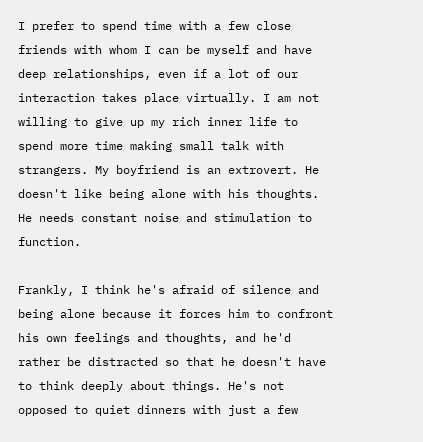I prefer to spend time with a few close friends with whom I can be myself and have deep relationships, even if a lot of our interaction takes place virtually. I am not willing to give up my rich inner life to spend more time making small talk with strangers. My boyfriend is an extrovert. He doesn't like being alone with his thoughts. He needs constant noise and stimulation to function.

Frankly, I think he's afraid of silence and being alone because it forces him to confront his own feelings and thoughts, and he'd rather be distracted so that he doesn't have to think deeply about things. He's not opposed to quiet dinners with just a few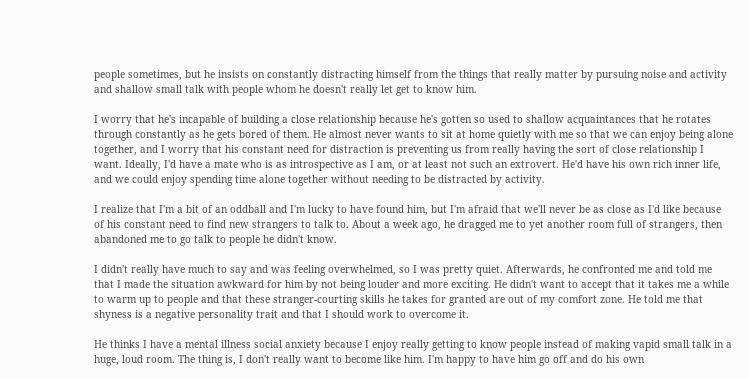people sometimes, but he insists on constantly distracting himself from the things that really matter by pursuing noise and activity and shallow small talk with people whom he doesn't really let get to know him.

I worry that he's incapable of building a close relationship because he's gotten so used to shallow acquaintances that he rotates through constantly as he gets bored of them. He almost never wants to sit at home quietly with me so that we can enjoy being alone together, and I worry that his constant need for distraction is preventing us from really having the sort of close relationship I want. Ideally, I'd have a mate who is as introspective as I am, or at least not such an extrovert. He'd have his own rich inner life, and we could enjoy spending time alone together without needing to be distracted by activity.

I realize that I'm a bit of an oddball and I'm lucky to have found him, but I'm afraid that we'll never be as close as I'd like because of his constant need to find new strangers to talk to. About a week ago, he dragged me to yet another room full of strangers, then abandoned me to go talk to people he didn't know.

I didn't really have much to say and was feeling overwhelmed, so I was pretty quiet. Afterwards, he confronted me and told me that I made the situation awkward for him by not being louder and more exciting. He didn't want to accept that it takes me a while to warm up to people and that these stranger-courting skills he takes for granted are out of my comfort zone. He told me that shyness is a negative personality trait and that I should work to overcome it.

He thinks I have a mental illness social anxiety because I enjoy really getting to know people instead of making vapid small talk in a huge, loud room. The thing is, I don't really want to become like him. I'm happy to have him go off and do his own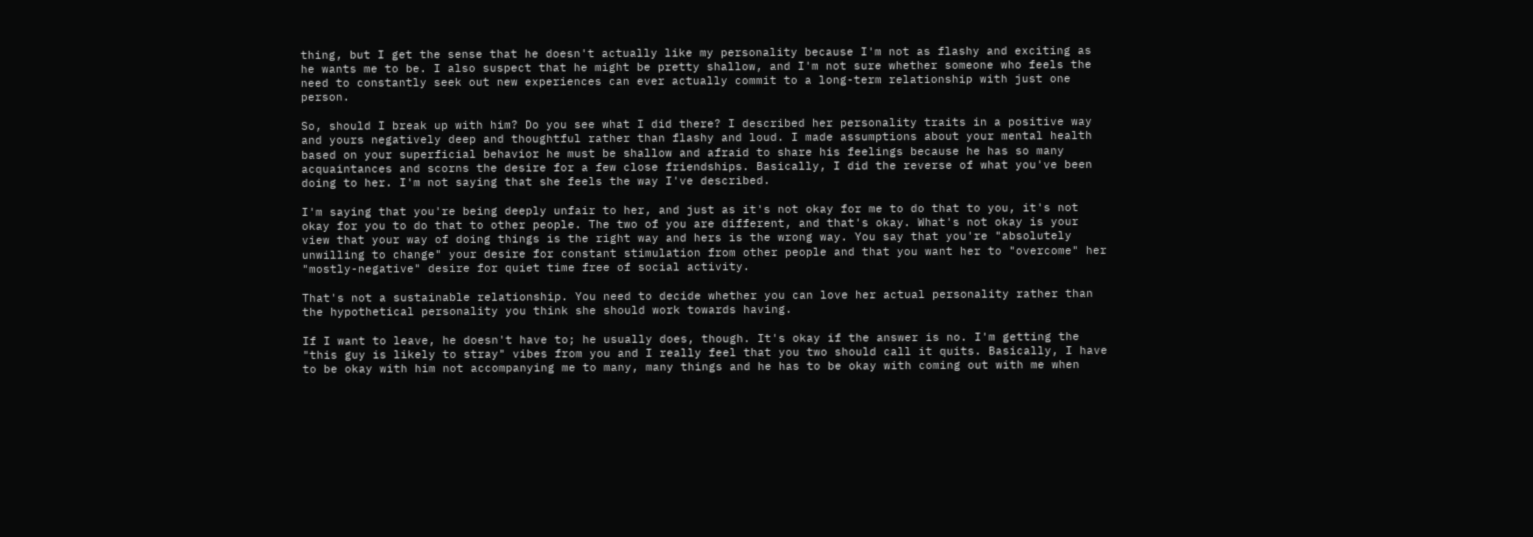thing, but I get the sense that he doesn't actually like my personality because I'm not as flashy and exciting as he wants me to be. I also suspect that he might be pretty shallow, and I'm not sure whether someone who feels the need to constantly seek out new experiences can ever actually commit to a long-term relationship with just one person.

So, should I break up with him? Do you see what I did there? I described her personality traits in a positive way and yours negatively deep and thoughtful rather than flashy and loud. I made assumptions about your mental health based on your superficial behavior he must be shallow and afraid to share his feelings because he has so many acquaintances and scorns the desire for a few close friendships. Basically, I did the reverse of what you've been doing to her. I'm not saying that she feels the way I've described.

I'm saying that you're being deeply unfair to her, and just as it's not okay for me to do that to you, it's not okay for you to do that to other people. The two of you are different, and that's okay. What's not okay is your view that your way of doing things is the right way and hers is the wrong way. You say that you're "absolutely unwilling to change" your desire for constant stimulation from other people and that you want her to "overcome" her "mostly-negative" desire for quiet time free of social activity.

That's not a sustainable relationship. You need to decide whether you can love her actual personality rather than the hypothetical personality you think she should work towards having.

If I want to leave, he doesn't have to; he usually does, though. It's okay if the answer is no. I'm getting the "this guy is likely to stray" vibes from you and I really feel that you two should call it quits. Basically, I have to be okay with him not accompanying me to many, many things and he has to be okay with coming out with me when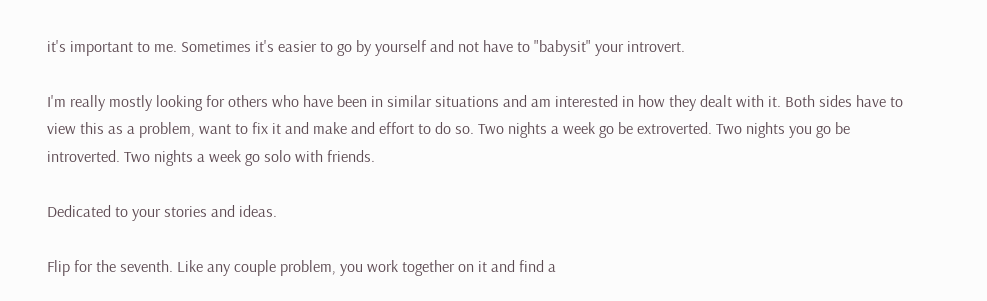it's important to me. Sometimes it's easier to go by yourself and not have to "babysit" your introvert.

I'm really mostly looking for others who have been in similar situations and am interested in how they dealt with it. Both sides have to view this as a problem, want to fix it and make and effort to do so. Two nights a week go be extroverted. Two nights you go be introverted. Two nights a week go solo with friends.

Dedicated to your stories and ideas.

Flip for the seventh. Like any couple problem, you work together on it and find a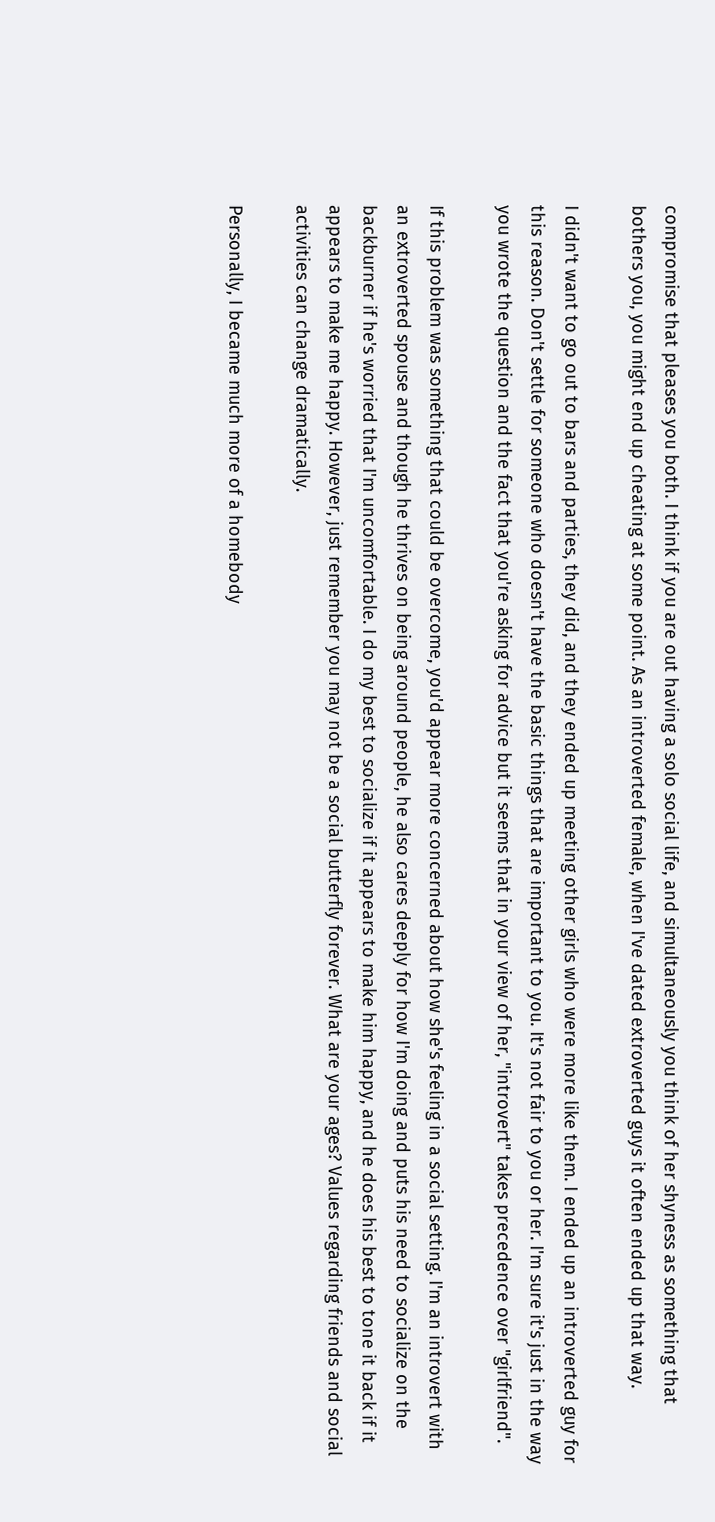compromise that pleases you both. I think if you are out having a solo social life, and simultaneously you think of her shyness as something that bothers you, you might end up cheating at some point. As an introverted female, when I've dated extroverted guys it often ended up that way.

I didn't want to go out to bars and parties, they did, and they ended up meeting other girls who were more like them. I ended up an introverted guy for this reason. Don't settle for someone who doesn't have the basic things that are important to you. It's not fair to you or her. I'm sure it's just in the way you wrote the question and the fact that you're asking for advice but it seems that in your view of her, "introvert" takes precedence over "girlfriend".

If this problem was something that could be overcome, you'd appear more concerned about how she's feeling in a social setting. I'm an introvert with an extroverted spouse and though he thrives on being around people, he also cares deeply for how I'm doing and puts his need to socialize on the backburner if he's worried that I'm uncomfortable. I do my best to socialize if it appears to make him happy, and he does his best to tone it back if it appears to make me happy. However, just remember you may not be a social butterfly forever. What are your ages? Values regarding friends and social activities can change dramatically.

Personally, I became much more of a homebody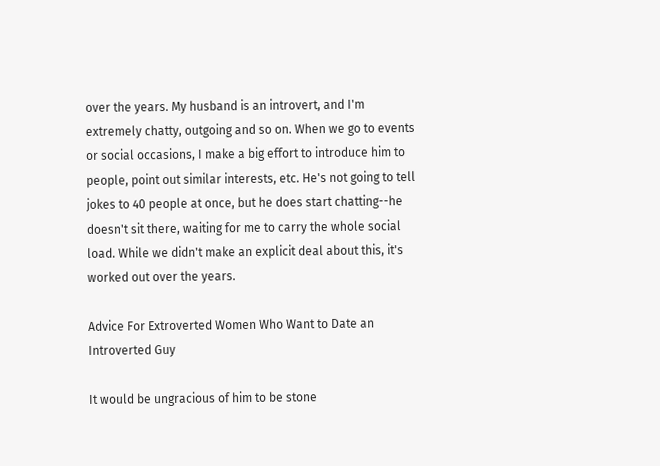over the years. My husband is an introvert, and I'm extremely chatty, outgoing and so on. When we go to events or social occasions, I make a big effort to introduce him to people, point out similar interests, etc. He's not going to tell jokes to 40 people at once, but he does start chatting--he doesn't sit there, waiting for me to carry the whole social load. While we didn't make an explicit deal about this, it's worked out over the years.

Advice For Extroverted Women Who Want to Date an Introverted Guy

It would be ungracious of him to be stone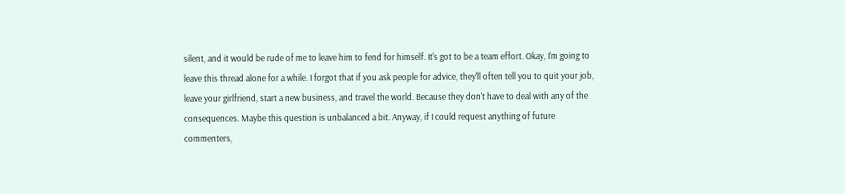silent, and it would be rude of me to leave him to fend for himself. It's got to be a team effort. Okay, I'm going to leave this thread alone for a while. I forgot that if you ask people for advice, they'll often tell you to quit your job, leave your girlfriend, start a new business, and travel the world. Because they don't have to deal with any of the consequences. Maybe this question is unbalanced a bit. Anyway, if I could request anything of future commenters,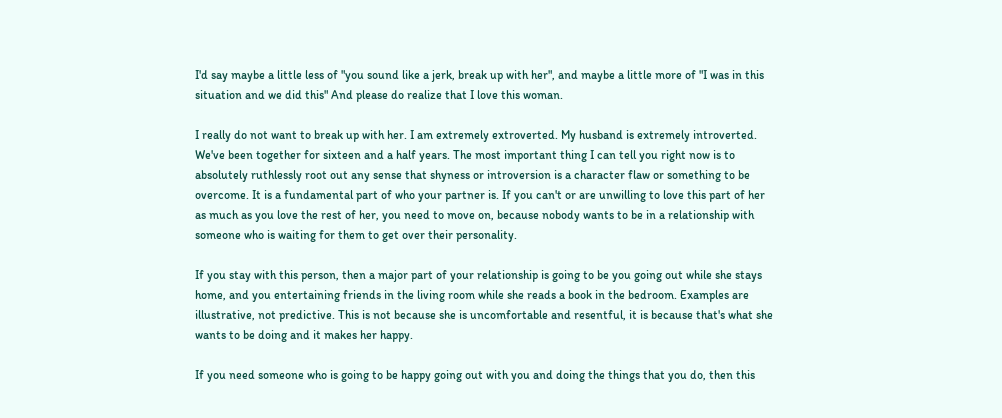I'd say maybe a little less of "you sound like a jerk, break up with her", and maybe a little more of "I was in this situation and we did this" And please do realize that I love this woman.

I really do not want to break up with her. I am extremely extroverted. My husband is extremely introverted. We've been together for sixteen and a half years. The most important thing I can tell you right now is to absolutely ruthlessly root out any sense that shyness or introversion is a character flaw or something to be overcome. It is a fundamental part of who your partner is. If you can't or are unwilling to love this part of her as much as you love the rest of her, you need to move on, because nobody wants to be in a relationship with someone who is waiting for them to get over their personality.

If you stay with this person, then a major part of your relationship is going to be you going out while she stays home, and you entertaining friends in the living room while she reads a book in the bedroom. Examples are illustrative, not predictive. This is not because she is uncomfortable and resentful, it is because that's what she wants to be doing and it makes her happy.

If you need someone who is going to be happy going out with you and doing the things that you do, then this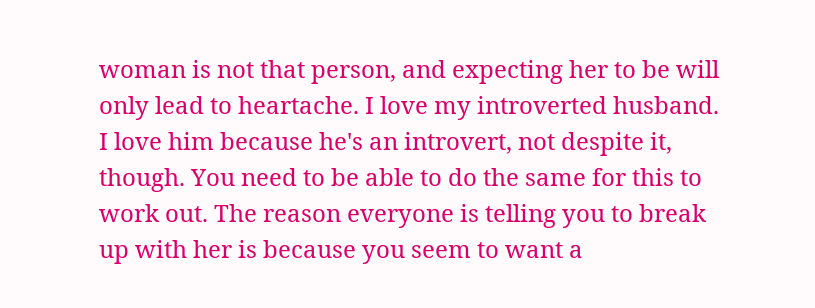woman is not that person, and expecting her to be will only lead to heartache. I love my introverted husband. I love him because he's an introvert, not despite it, though. You need to be able to do the same for this to work out. The reason everyone is telling you to break up with her is because you seem to want a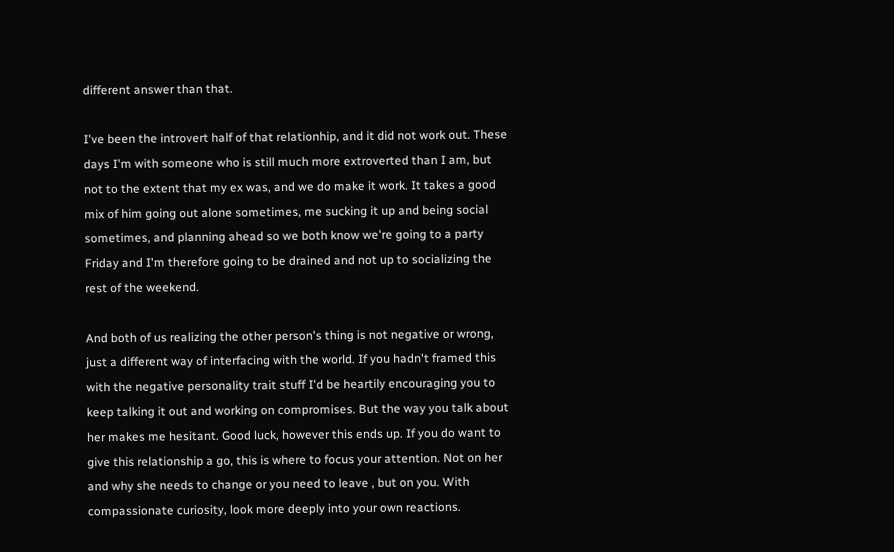different answer than that.

I've been the introvert half of that relationhip, and it did not work out. These days I'm with someone who is still much more extroverted than I am, but not to the extent that my ex was, and we do make it work. It takes a good mix of him going out alone sometimes, me sucking it up and being social sometimes, and planning ahead so we both know we're going to a party Friday and I'm therefore going to be drained and not up to socializing the rest of the weekend.

And both of us realizing the other person's thing is not negative or wrong, just a different way of interfacing with the world. If you hadn't framed this with the negative personality trait stuff I'd be heartily encouraging you to keep talking it out and working on compromises. But the way you talk about her makes me hesitant. Good luck, however this ends up. If you do want to give this relationship a go, this is where to focus your attention. Not on her and why she needs to change or you need to leave , but on you. With compassionate curiosity, look more deeply into your own reactions.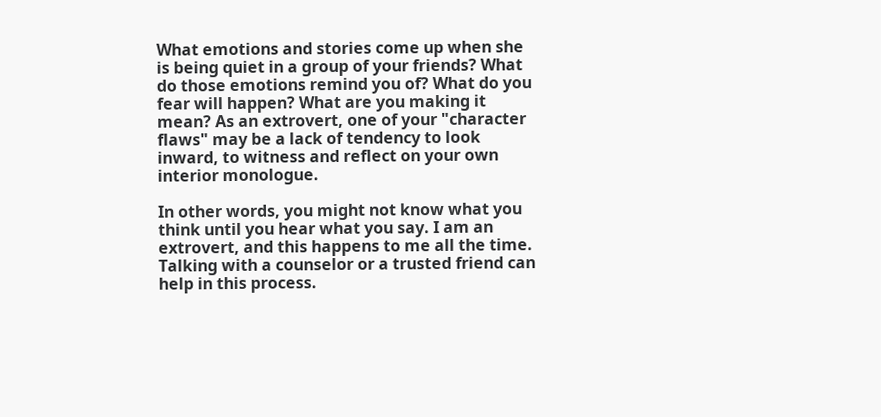What emotions and stories come up when she is being quiet in a group of your friends? What do those emotions remind you of? What do you fear will happen? What are you making it mean? As an extrovert, one of your "character flaws" may be a lack of tendency to look inward, to witness and reflect on your own interior monologue.

In other words, you might not know what you think until you hear what you say. I am an extrovert, and this happens to me all the time. Talking with a counselor or a trusted friend can help in this process.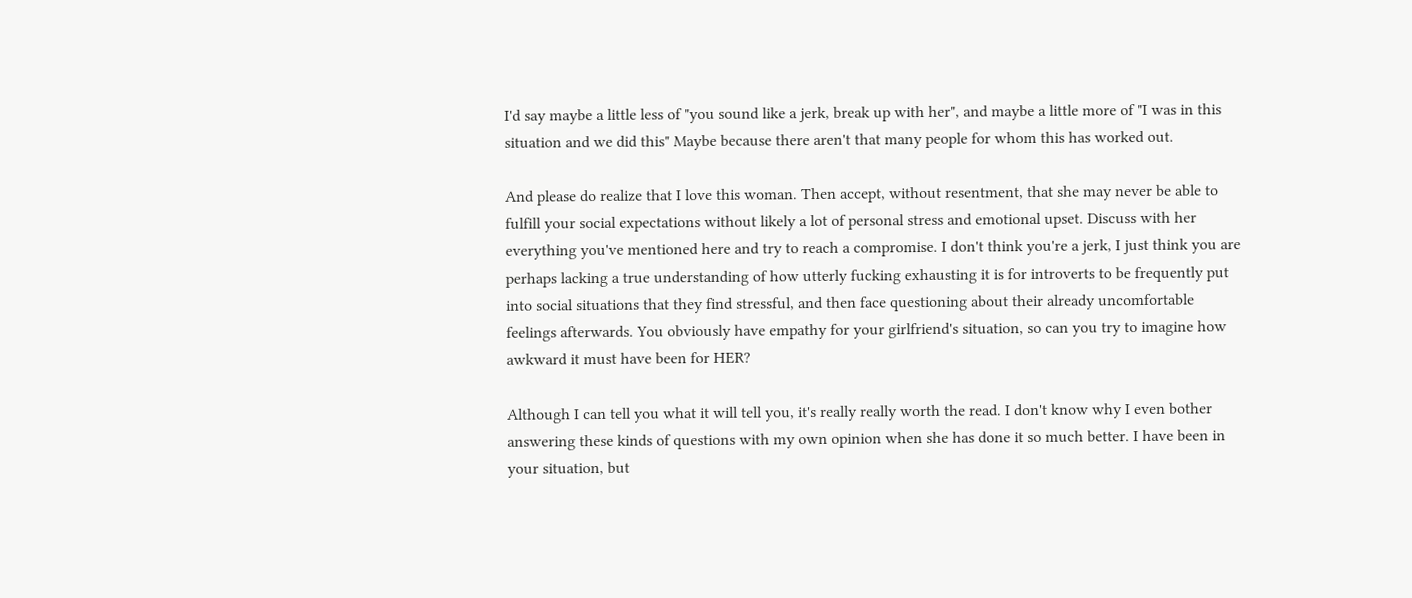I'd say maybe a little less of "you sound like a jerk, break up with her", and maybe a little more of "I was in this situation and we did this" Maybe because there aren't that many people for whom this has worked out.

And please do realize that I love this woman. Then accept, without resentment, that she may never be able to fulfill your social expectations without likely a lot of personal stress and emotional upset. Discuss with her everything you've mentioned here and try to reach a compromise. I don't think you're a jerk, I just think you are perhaps lacking a true understanding of how utterly fucking exhausting it is for introverts to be frequently put into social situations that they find stressful, and then face questioning about their already uncomfortable feelings afterwards. You obviously have empathy for your girlfriend's situation, so can you try to imagine how awkward it must have been for HER?

Although I can tell you what it will tell you, it's really really worth the read. I don't know why I even bother answering these kinds of questions with my own opinion when she has done it so much better. I have been in your situation, but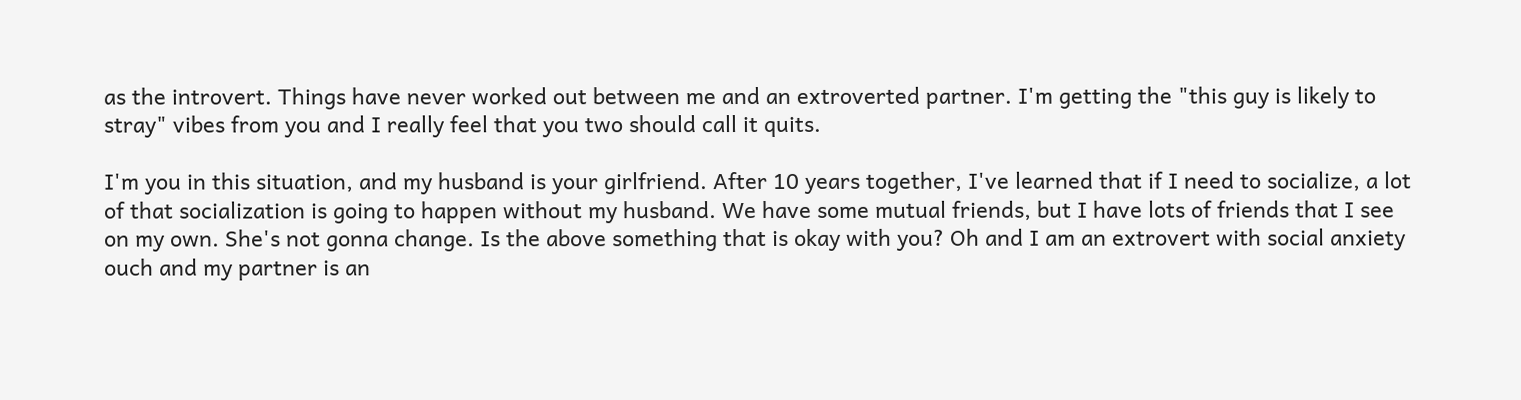as the introvert. Things have never worked out between me and an extroverted partner. I'm getting the "this guy is likely to stray" vibes from you and I really feel that you two should call it quits.

I'm you in this situation, and my husband is your girlfriend. After 10 years together, I've learned that if I need to socialize, a lot of that socialization is going to happen without my husband. We have some mutual friends, but I have lots of friends that I see on my own. She's not gonna change. Is the above something that is okay with you? Oh and I am an extrovert with social anxiety ouch and my partner is an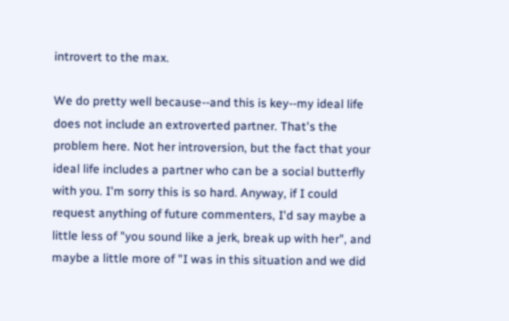introvert to the max.

We do pretty well because--and this is key--my ideal life does not include an extroverted partner. That's the problem here. Not her introversion, but the fact that your ideal life includes a partner who can be a social butterfly with you. I'm sorry this is so hard. Anyway, if I could request anything of future commenters, I'd say maybe a little less of "you sound like a jerk, break up with her", and maybe a little more of "I was in this situation and we did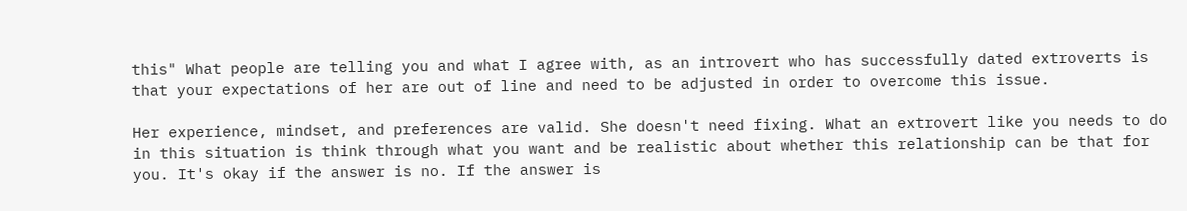this" What people are telling you and what I agree with, as an introvert who has successfully dated extroverts is that your expectations of her are out of line and need to be adjusted in order to overcome this issue.

Her experience, mindset, and preferences are valid. She doesn't need fixing. What an extrovert like you needs to do in this situation is think through what you want and be realistic about whether this relationship can be that for you. It's okay if the answer is no. If the answer is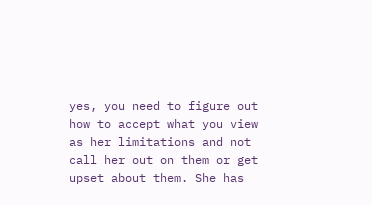yes, you need to figure out how to accept what you view as her limitations and not call her out on them or get upset about them. She has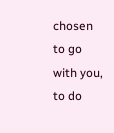chosen to go with you, to do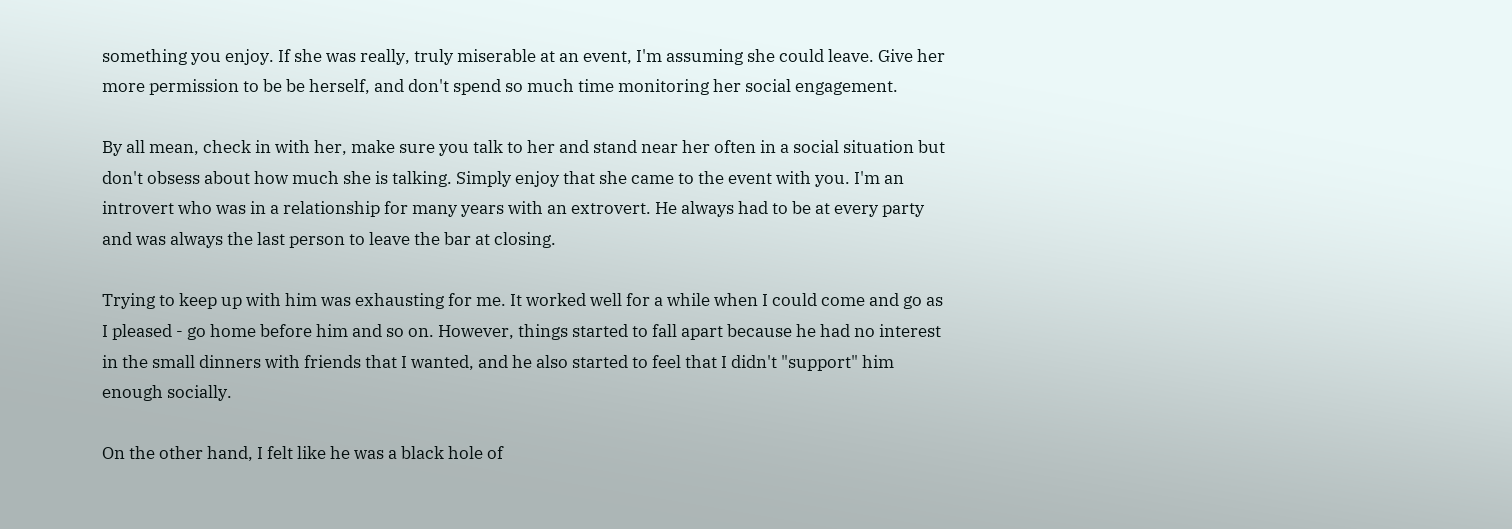something you enjoy. If she was really, truly miserable at an event, I'm assuming she could leave. Give her more permission to be be herself, and don't spend so much time monitoring her social engagement.

By all mean, check in with her, make sure you talk to her and stand near her often in a social situation but don't obsess about how much she is talking. Simply enjoy that she came to the event with you. I'm an introvert who was in a relationship for many years with an extrovert. He always had to be at every party and was always the last person to leave the bar at closing.

Trying to keep up with him was exhausting for me. It worked well for a while when I could come and go as I pleased - go home before him and so on. However, things started to fall apart because he had no interest in the small dinners with friends that I wanted, and he also started to feel that I didn't "support" him enough socially.

On the other hand, I felt like he was a black hole of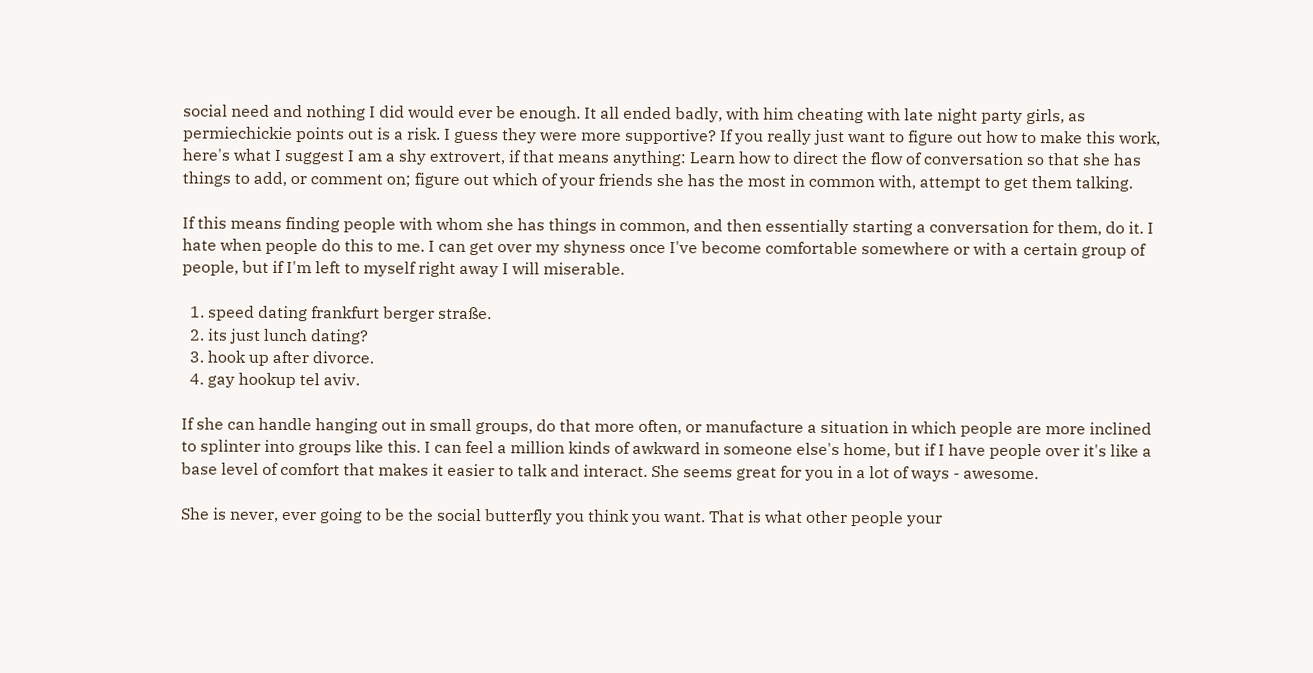social need and nothing I did would ever be enough. It all ended badly, with him cheating with late night party girls, as permiechickie points out is a risk. I guess they were more supportive? If you really just want to figure out how to make this work, here's what I suggest I am a shy extrovert, if that means anything: Learn how to direct the flow of conversation so that she has things to add, or comment on; figure out which of your friends she has the most in common with, attempt to get them talking.

If this means finding people with whom she has things in common, and then essentially starting a conversation for them, do it. I hate when people do this to me. I can get over my shyness once I've become comfortable somewhere or with a certain group of people, but if I'm left to myself right away I will miserable.

  1. speed dating frankfurt berger straße.
  2. its just lunch dating?
  3. hook up after divorce.
  4. gay hookup tel aviv.

If she can handle hanging out in small groups, do that more often, or manufacture a situation in which people are more inclined to splinter into groups like this. I can feel a million kinds of awkward in someone else's home, but if I have people over it's like a base level of comfort that makes it easier to talk and interact. She seems great for you in a lot of ways - awesome.

She is never, ever going to be the social butterfly you think you want. That is what other people your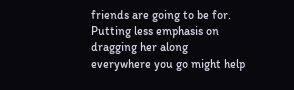friends are going to be for. Putting less emphasis on dragging her along everywhere you go might help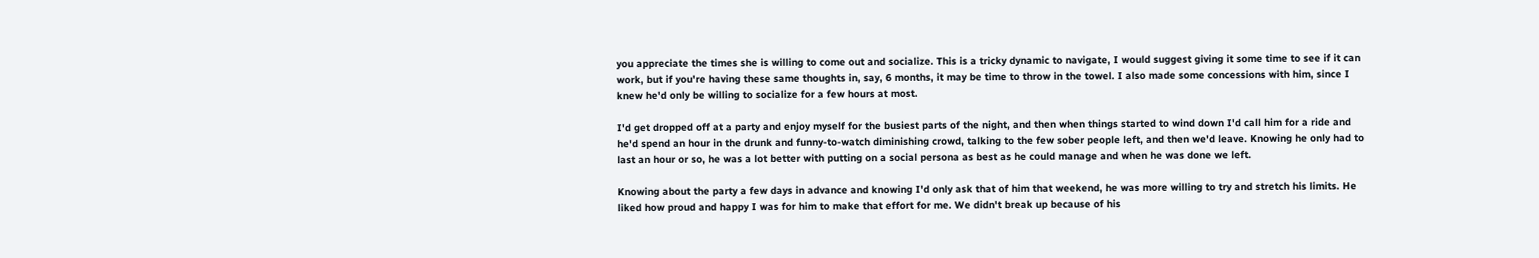you appreciate the times she is willing to come out and socialize. This is a tricky dynamic to navigate, I would suggest giving it some time to see if it can work, but if you're having these same thoughts in, say, 6 months, it may be time to throw in the towel. I also made some concessions with him, since I knew he'd only be willing to socialize for a few hours at most.

I'd get dropped off at a party and enjoy myself for the busiest parts of the night, and then when things started to wind down I'd call him for a ride and he'd spend an hour in the drunk and funny-to-watch diminishing crowd, talking to the few sober people left, and then we'd leave. Knowing he only had to last an hour or so, he was a lot better with putting on a social persona as best as he could manage and when he was done we left.

Knowing about the party a few days in advance and knowing I'd only ask that of him that weekend, he was more willing to try and stretch his limits. He liked how proud and happy I was for him to make that effort for me. We didn't break up because of his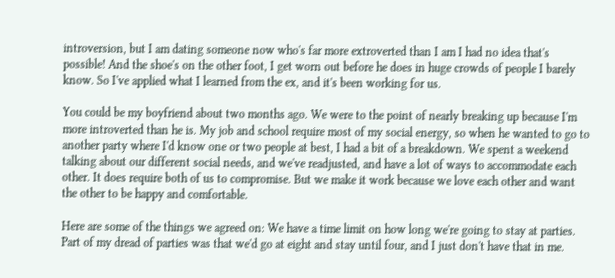introversion, but I am dating someone now who's far more extroverted than I am I had no idea that's possible! And the shoe's on the other foot, I get worn out before he does in huge crowds of people I barely know. So I've applied what I learned from the ex, and it's been working for us.

You could be my boyfriend about two months ago. We were to the point of nearly breaking up because I'm more introverted than he is. My job and school require most of my social energy, so when he wanted to go to another party where I'd know one or two people at best, I had a bit of a breakdown. We spent a weekend talking about our different social needs, and we've readjusted, and have a lot of ways to accommodate each other. It does require both of us to compromise. But we make it work because we love each other and want the other to be happy and comfortable.

Here are some of the things we agreed on: We have a time limit on how long we're going to stay at parties. Part of my dread of parties was that we'd go at eight and stay until four, and I just don't have that in me.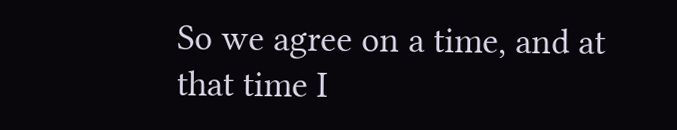So we agree on a time, and at that time I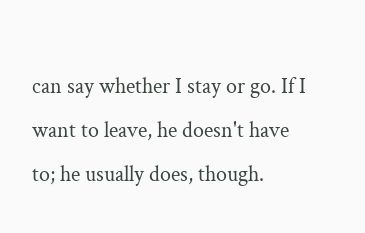can say whether I stay or go. If I want to leave, he doesn't have to; he usually does, though.